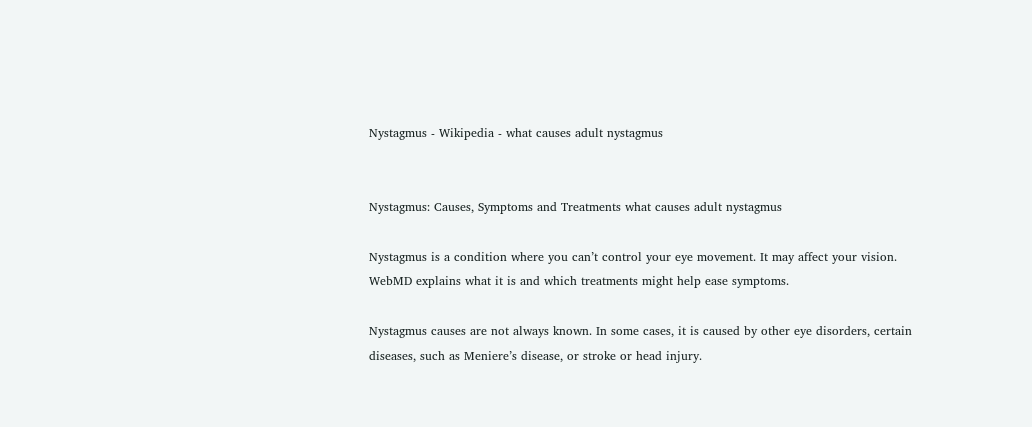Nystagmus - Wikipedia - what causes adult nystagmus


Nystagmus: Causes, Symptoms and Treatments what causes adult nystagmus

Nystagmus is a condition where you can’t control your eye movement. It may affect your vision. WebMD explains what it is and which treatments might help ease symptoms.

Nystagmus causes are not always known. In some cases, it is caused by other eye disorders, certain diseases, such as Meniere’s disease, or stroke or head injury.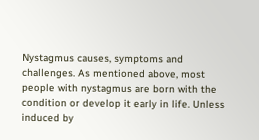Nystagmus causes, symptoms and challenges. As mentioned above, most people with nystagmus are born with the condition or develop it early in life. Unless induced by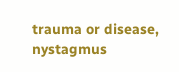trauma or disease, nystagmus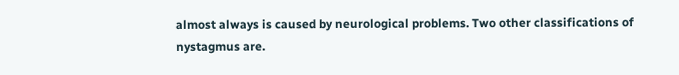almost always is caused by neurological problems. Two other classifications of nystagmus are.